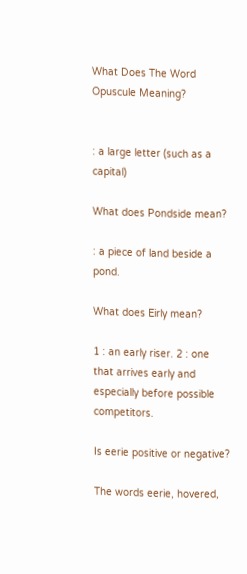What Does The Word Opuscule Meaning?


: a large letter (such as a capital)

What does Pondside mean?

: a piece of land beside a pond.

What does Eirly mean?

1 : an early riser. 2 : one that arrives early and especially before possible competitors.

Is eerie positive or negative?

The words eerie, hovered,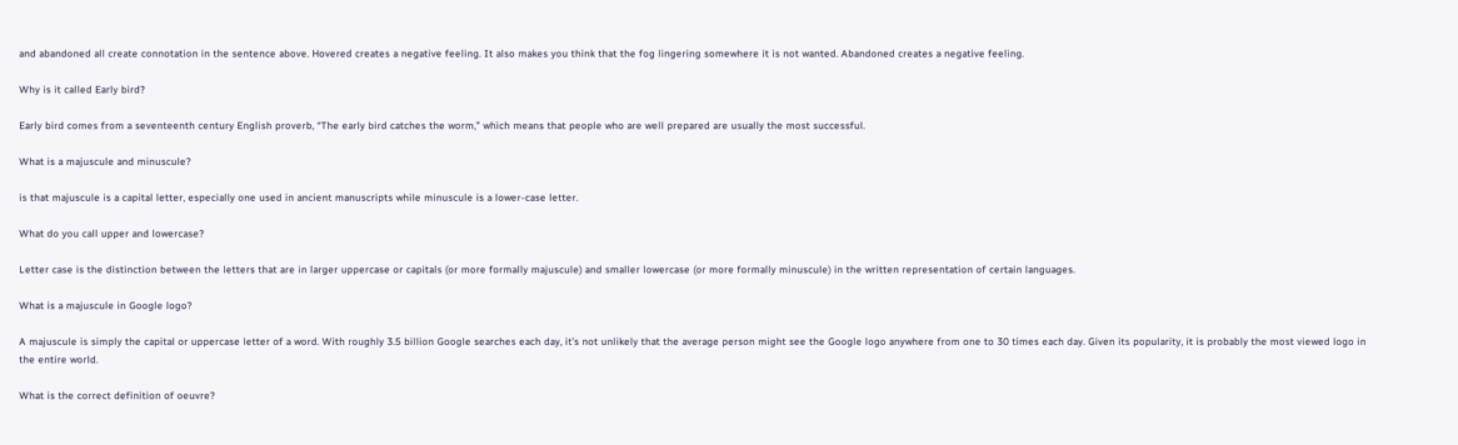and abandoned all create connotation in the sentence above. Hovered creates a negative feeling. It also makes you think that the fog lingering somewhere it is not wanted. Abandoned creates a negative feeling.

Why is it called Early bird?

Early bird comes from a seventeenth century English proverb, “The early bird catches the worm,” which means that people who are well prepared are usually the most successful.

What is a majuscule and minuscule?

is that majuscule is a capital letter, especially one used in ancient manuscripts while minuscule is a lower-case letter.

What do you call upper and lowercase?

Letter case is the distinction between the letters that are in larger uppercase or capitals (or more formally majuscule) and smaller lowercase (or more formally minuscule) in the written representation of certain languages.

What is a majuscule in Google logo?

A majuscule is simply the capital or uppercase letter of a word. With roughly 3.5 billion Google searches each day, it’s not unlikely that the average person might see the Google logo anywhere from one to 30 times each day. Given its popularity, it is probably the most viewed logo in the entire world.

What is the correct definition of oeuvre?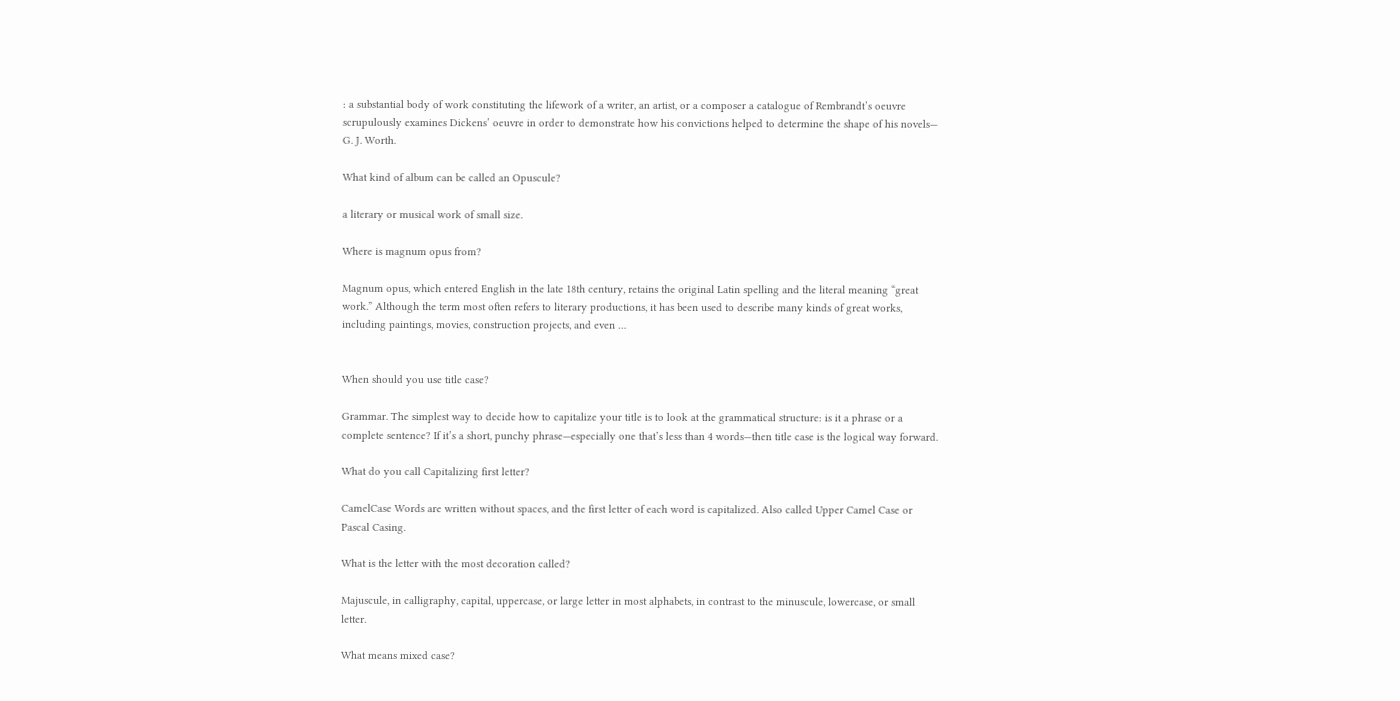: a substantial body of work constituting the lifework of a writer, an artist, or a composer a catalogue of Rembrandt’s oeuvre scrupulously examines Dickens’ oeuvre in order to demonstrate how his convictions helped to determine the shape of his novels— G. J. Worth.

What kind of album can be called an Opuscule?

a literary or musical work of small size.

Where is magnum opus from?

Magnum opus, which entered English in the late 18th century, retains the original Latin spelling and the literal meaning “great work.” Although the term most often refers to literary productions, it has been used to describe many kinds of great works, including paintings, movies, construction projects, and even …


When should you use title case?

Grammar. The simplest way to decide how to capitalize your title is to look at the grammatical structure: is it a phrase or a complete sentence? If it’s a short, punchy phrase—especially one that’s less than 4 words—then title case is the logical way forward.

What do you call Capitalizing first letter?

CamelCase Words are written without spaces, and the first letter of each word is capitalized. Also called Upper Camel Case or Pascal Casing.

What is the letter with the most decoration called?

Majuscule, in calligraphy, capital, uppercase, or large letter in most alphabets, in contrast to the minuscule, lowercase, or small letter.

What means mixed case?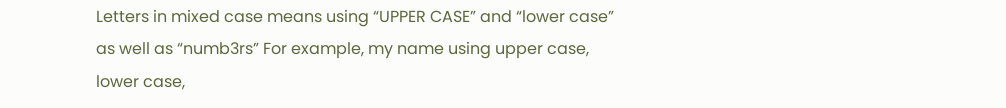Letters in mixed case means using “UPPER CASE” and “lower case” as well as “numb3rs” For example, my name using upper case, lower case,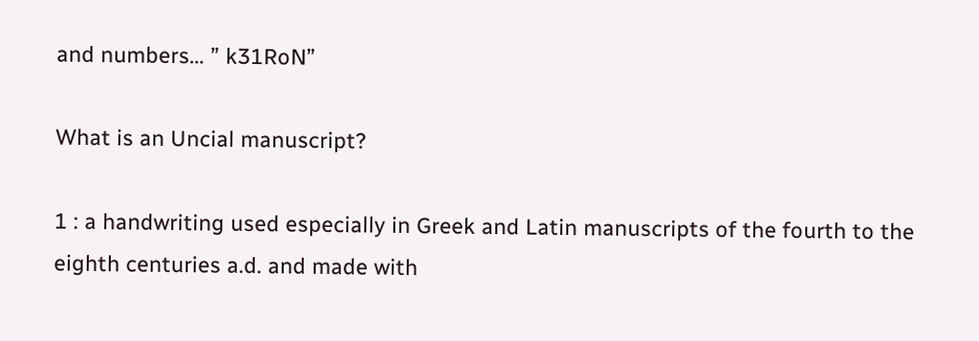and numbers… ” k31RoN”

What is an Uncial manuscript?

1 : a handwriting used especially in Greek and Latin manuscripts of the fourth to the eighth centuries a.d. and made with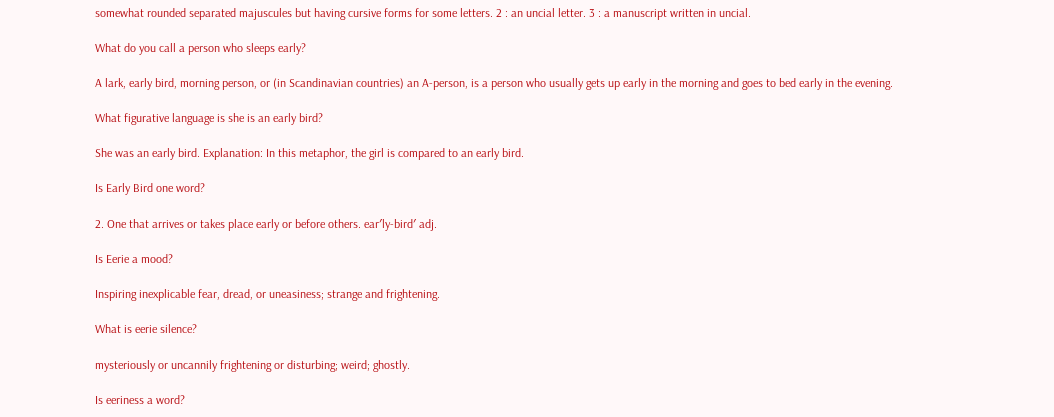somewhat rounded separated majuscules but having cursive forms for some letters. 2 : an uncial letter. 3 : a manuscript written in uncial.

What do you call a person who sleeps early?

A lark, early bird, morning person, or (in Scandinavian countries) an A-person, is a person who usually gets up early in the morning and goes to bed early in the evening.

What figurative language is she is an early bird?

She was an early bird. Explanation: In this metaphor, the girl is compared to an early bird.

Is Early Bird one word?

2. One that arrives or takes place early or before others. ear′ly-bird′ adj.

Is Eerie a mood?

Inspiring inexplicable fear, dread, or uneasiness; strange and frightening.

What is eerie silence?

mysteriously or uncannily frightening or disturbing; weird; ghostly.

Is eeriness a word?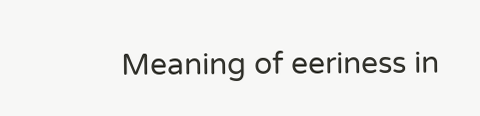Meaning of eeriness in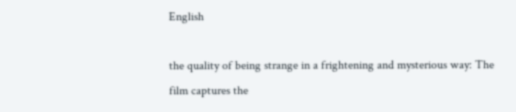English

the quality of being strange in a frightening and mysterious way: The film captures the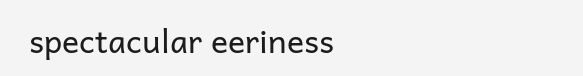spectacular eeriness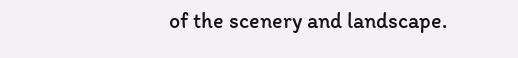of the scenery and landscape.